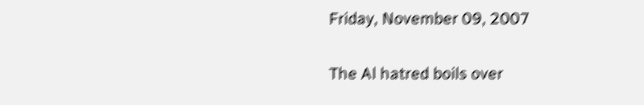Friday, November 09, 2007

The Al hatred boils over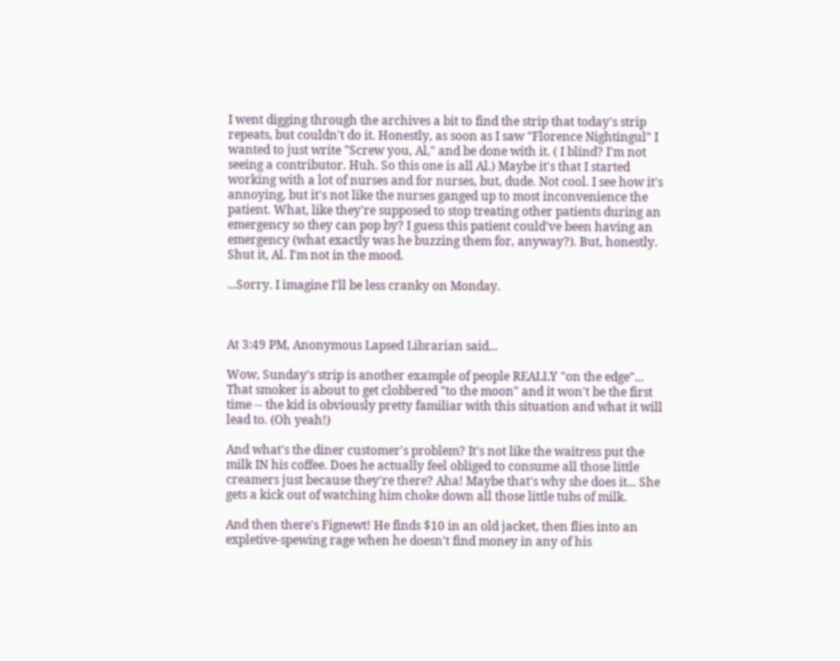I went digging through the archives a bit to find the strip that today's strip repeats, but couldn't do it. Honestly, as soon as I saw "Florence Nightingul" I wanted to just write "Screw you, Al," and be done with it. ( I blind? I'm not seeing a contributor. Huh. So this one is all Al.) Maybe it's that I started working with a lot of nurses and for nurses, but, dude. Not cool. I see how it's annoying, but it's not like the nurses ganged up to most inconvenience the patient. What, like they're supposed to stop treating other patients during an emergency so they can pop by? I guess this patient could've been having an emergency (what exactly was he buzzing them for, anyway?). But, honestly. Shut it, Al. I'm not in the mood.

...Sorry. I imagine I'll be less cranky on Monday.



At 3:49 PM, Anonymous Lapsed Librarian said...

Wow, Sunday's strip is another example of people REALLY "on the edge"... That smoker is about to get clobbered "to the moon" and it won't be the first time -- the kid is obviously pretty familiar with this situation and what it will lead to. (Oh yeah!)

And what's the diner customer's problem? It's not like the waitress put the milk IN his coffee. Does he actually feel obliged to consume all those little creamers just because they're there? Aha! Maybe that's why she does it... She gets a kick out of watching him choke down all those little tubs of milk.

And then there's Fignewt! He finds $10 in an old jacket, then flies into an expletive-spewing rage when he doesn't find money in any of his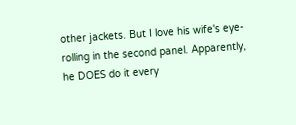other jackets. But I love his wife's eye-rolling in the second panel. Apparently, he DOES do it every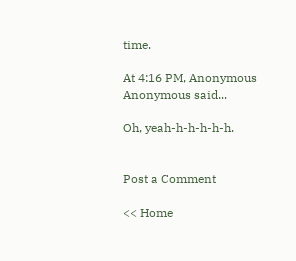time.

At 4:16 PM, Anonymous Anonymous said...

Oh, yeah-h-h-h-h-h.


Post a Comment

<< Home